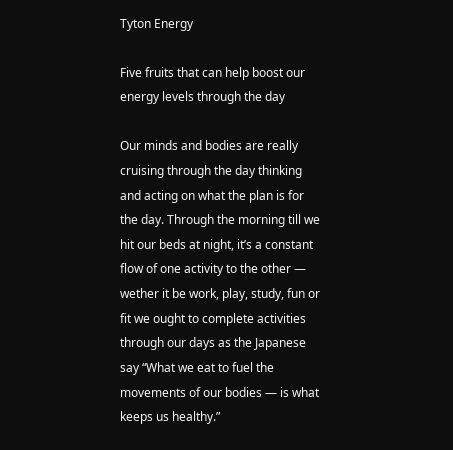Tyton Energy

Five fruits that can help boost our energy levels through the day

Our minds and bodies are really cruising through the day thinking and acting on what the plan is for the day. Through the morning till we hit our beds at night, it’s a constant flow of one activity to the other — wether it be work, play, study, fun or fit we ought to complete activities through our days as the Japanese say “What we eat to fuel the movements of our bodies — is what keeps us healthy.”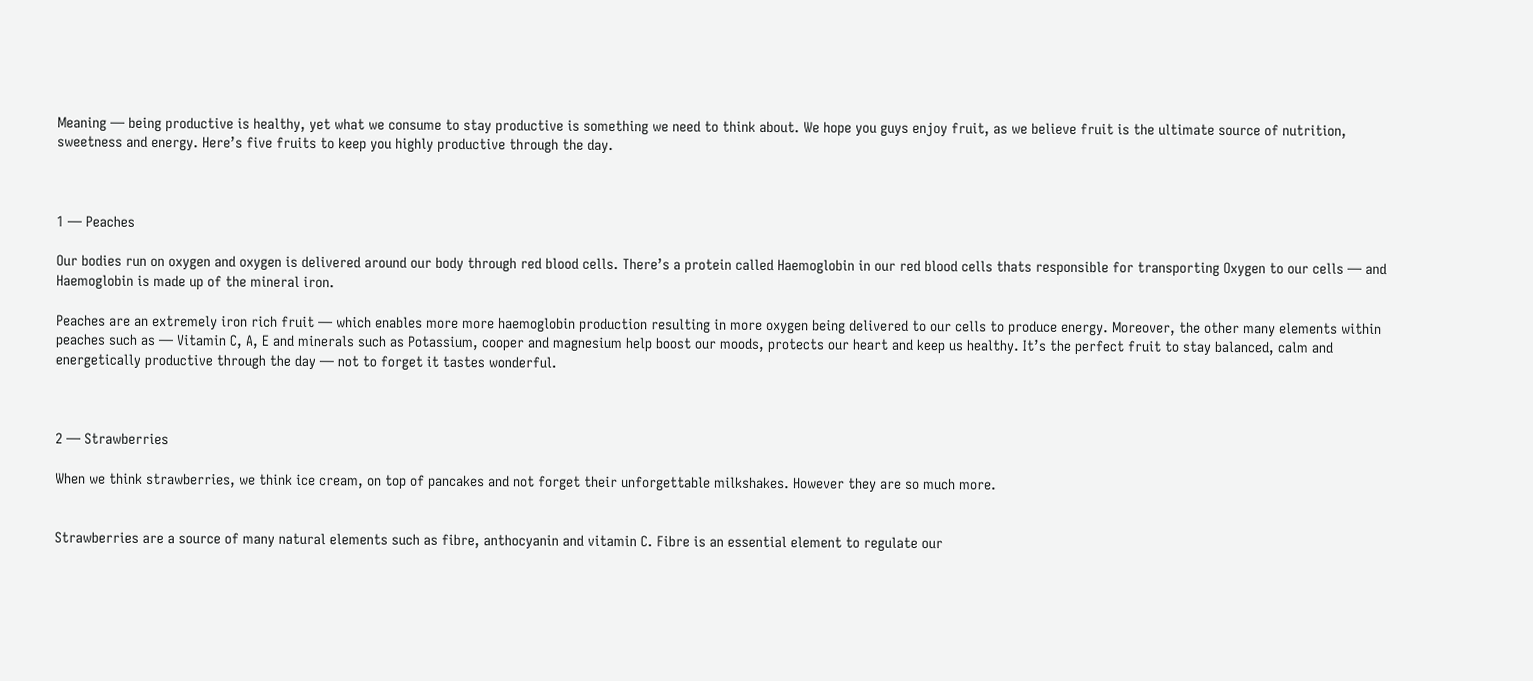Meaning — being productive is healthy, yet what we consume to stay productive is something we need to think about. We hope you guys enjoy fruit, as we believe fruit is the ultimate source of nutrition, sweetness and energy. Here’s five fruits to keep you highly productive through the day.



1 — Peaches

Our bodies run on oxygen and oxygen is delivered around our body through red blood cells. There’s a protein called Haemoglobin in our red blood cells thats responsible for transporting Oxygen to our cells — and Haemoglobin is made up of the mineral iron.

Peaches are an extremely iron rich fruit — which enables more more haemoglobin production resulting in more oxygen being delivered to our cells to produce energy. Moreover, the other many elements within peaches such as — Vitamin C, A, E and minerals such as Potassium, cooper and magnesium help boost our moods, protects our heart and keep us healthy. It’s the perfect fruit to stay balanced, calm and energetically productive through the day — not to forget it tastes wonderful.



2 — Strawberries

When we think strawberries, we think ice cream, on top of pancakes and not forget their unforgettable milkshakes. However they are so much more.


Strawberries are a source of many natural elements such as fibre, anthocyanin and vitamin C. Fibre is an essential element to regulate our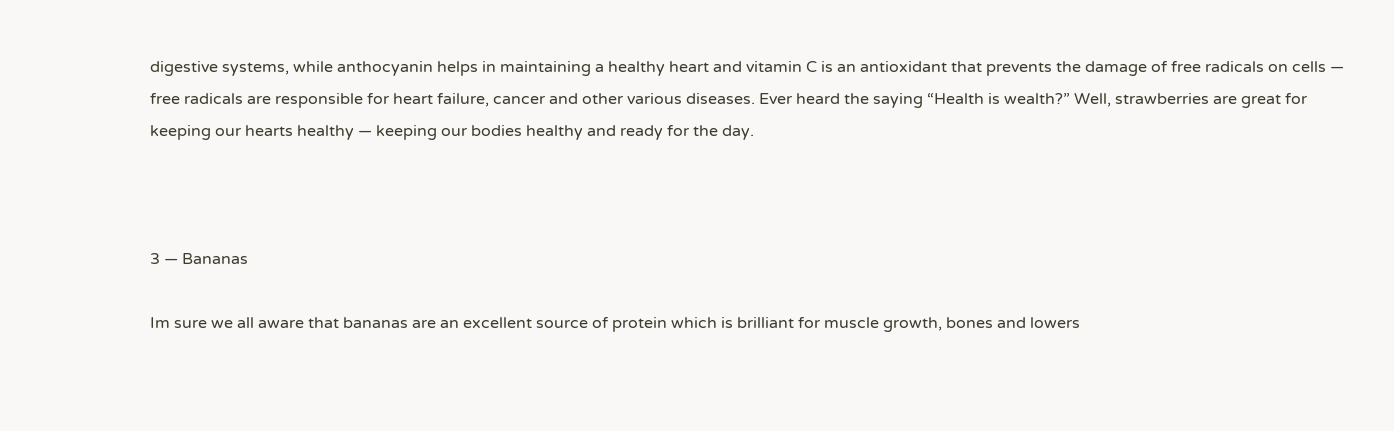digestive systems, while anthocyanin helps in maintaining a healthy heart and vitamin C is an antioxidant that prevents the damage of free radicals on cells — free radicals are responsible for heart failure, cancer and other various diseases. Ever heard the saying “Health is wealth?” Well, strawberries are great for keeping our hearts healthy — keeping our bodies healthy and ready for the day.



3 — Bananas

Im sure we all aware that bananas are an excellent source of protein which is brilliant for muscle growth, bones and lowers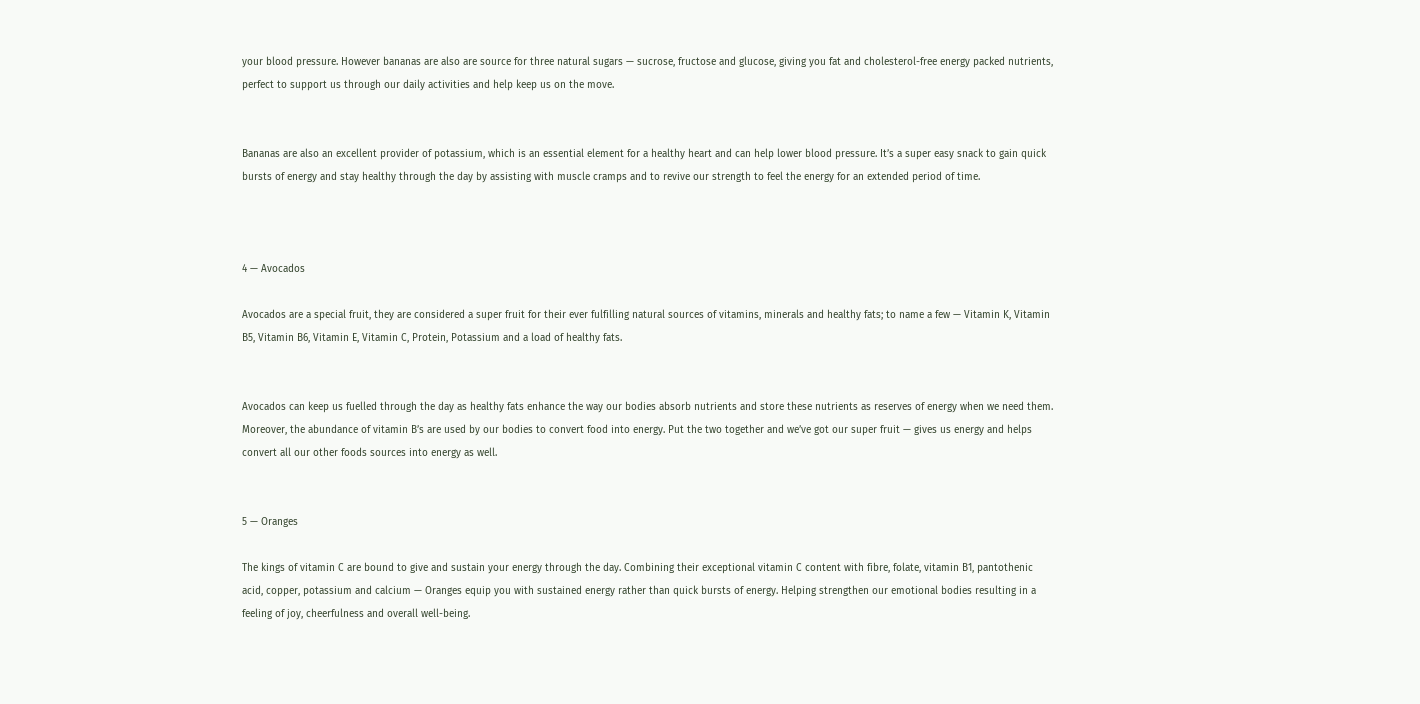your blood pressure. However bananas are also are source for three natural sugars — sucrose, fructose and glucose, giving you fat and cholesterol-free energy packed nutrients, perfect to support us through our daily activities and help keep us on the move.


Bananas are also an excellent provider of potassium, which is an essential element for a healthy heart and can help lower blood pressure. It’s a super easy snack to gain quick bursts of energy and stay healthy through the day by assisting with muscle cramps and to revive our strength to feel the energy for an extended period of time.



4 — Avocados

Avocados are a special fruit, they are considered a super fruit for their ever fulfilling natural sources of vitamins, minerals and healthy fats; to name a few — Vitamin K, Vitamin B5, Vitamin B6, Vitamin E, Vitamin C, Protein, Potassium and a load of healthy fats.


Avocados can keep us fuelled through the day as healthy fats enhance the way our bodies absorb nutrients and store these nutrients as reserves of energy when we need them. Moreover, the abundance of vitamin B’s are used by our bodies to convert food into energy. Put the two together and we’ve got our super fruit — gives us energy and helps convert all our other foods sources into energy as well.


5 — Oranges

The kings of vitamin C are bound to give and sustain your energy through the day. Combining their exceptional vitamin C content with fibre, folate, vitamin B1, pantothenic acid, copper, potassium and calcium — Oranges equip you with sustained energy rather than quick bursts of energy. Helping strengthen our emotional bodies resulting in a feeling of joy, cheerfulness and overall well-being.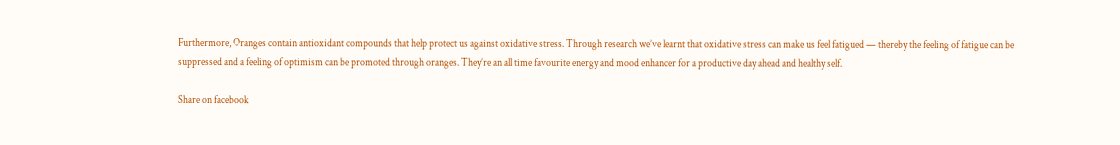Furthermore, Oranges contain antioxidant compounds that help protect us against oxidative stress. Through research we’ve learnt that oxidative stress can make us feel fatigued — thereby the feeling of fatigue can be suppressed and a feeling of optimism can be promoted through oranges. They’re an all time favourite energy and mood enhancer for a productive day ahead and healthy self.

Share on facebook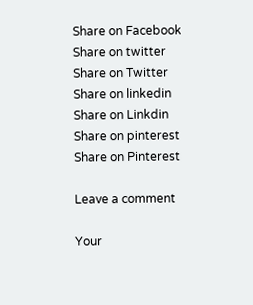Share on Facebook
Share on twitter
Share on Twitter
Share on linkedin
Share on Linkdin
Share on pinterest
Share on Pinterest

Leave a comment

Your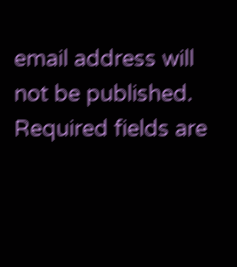email address will not be published. Required fields are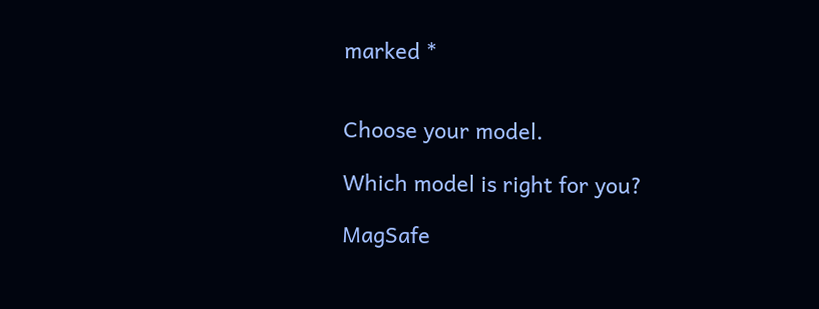marked *


Choose your model.

Which model is right for you?

MagSafe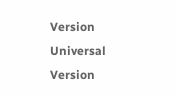Version
Universal Version